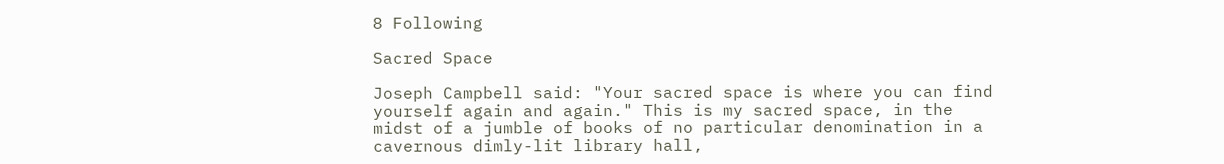8 Following

Sacred Space

Joseph Campbell said: "Your sacred space is where you can find yourself again and again." This is my sacred space, in the midst of a jumble of books of no particular denomination in a cavernous dimly-lit library hall,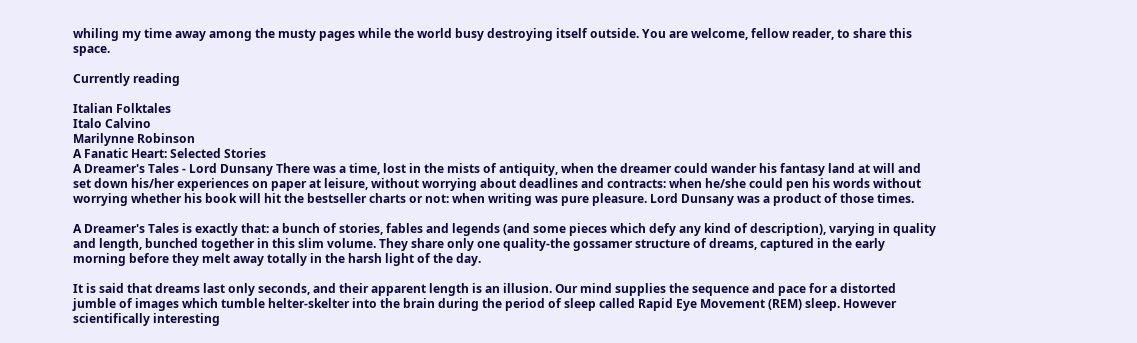whiling my time away among the musty pages while the world busy destroying itself outside. You are welcome, fellow reader, to share this space.

Currently reading

Italian Folktales
Italo Calvino
Marilynne Robinson
A Fanatic Heart: Selected Stories
A Dreamer's Tales - Lord Dunsany There was a time, lost in the mists of antiquity, when the dreamer could wander his fantasy land at will and set down his/her experiences on paper at leisure, without worrying about deadlines and contracts: when he/she could pen his words without worrying whether his book will hit the bestseller charts or not: when writing was pure pleasure. Lord Dunsany was a product of those times.

A Dreamer's Tales is exactly that: a bunch of stories, fables and legends (and some pieces which defy any kind of description), varying in quality and length, bunched together in this slim volume. They share only one quality-the gossamer structure of dreams, captured in the early morning before they melt away totally in the harsh light of the day.

It is said that dreams last only seconds, and their apparent length is an illusion. Our mind supplies the sequence and pace for a distorted jumble of images which tumble helter-skelter into the brain during the period of sleep called Rapid Eye Movement (REM) sleep. However scientifically interesting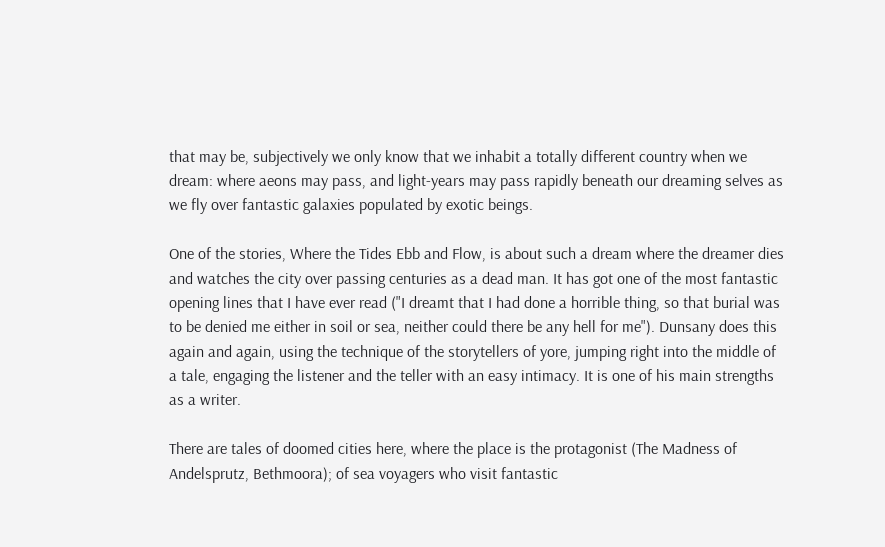that may be, subjectively we only know that we inhabit a totally different country when we dream: where aeons may pass, and light-years may pass rapidly beneath our dreaming selves as we fly over fantastic galaxies populated by exotic beings.

One of the stories, Where the Tides Ebb and Flow, is about such a dream where the dreamer dies and watches the city over passing centuries as a dead man. It has got one of the most fantastic opening lines that I have ever read ("I dreamt that I had done a horrible thing, so that burial was to be denied me either in soil or sea, neither could there be any hell for me"). Dunsany does this again and again, using the technique of the storytellers of yore, jumping right into the middle of a tale, engaging the listener and the teller with an easy intimacy. It is one of his main strengths as a writer.

There are tales of doomed cities here, where the place is the protagonist (The Madness of Andelsprutz, Bethmoora); of sea voyagers who visit fantastic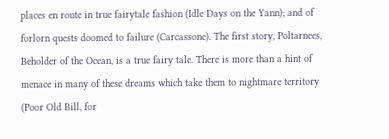places en route in true fairytale fashion (Idle Days on the Yann); and of forlorn quests doomed to failure (Carcassone). The first story, Poltarnees, Beholder of the Ocean, is a true fairy tale. There is more than a hint of menace in many of these dreams which take them to nightmare territory (Poor Old Bill, for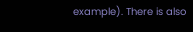example). There is also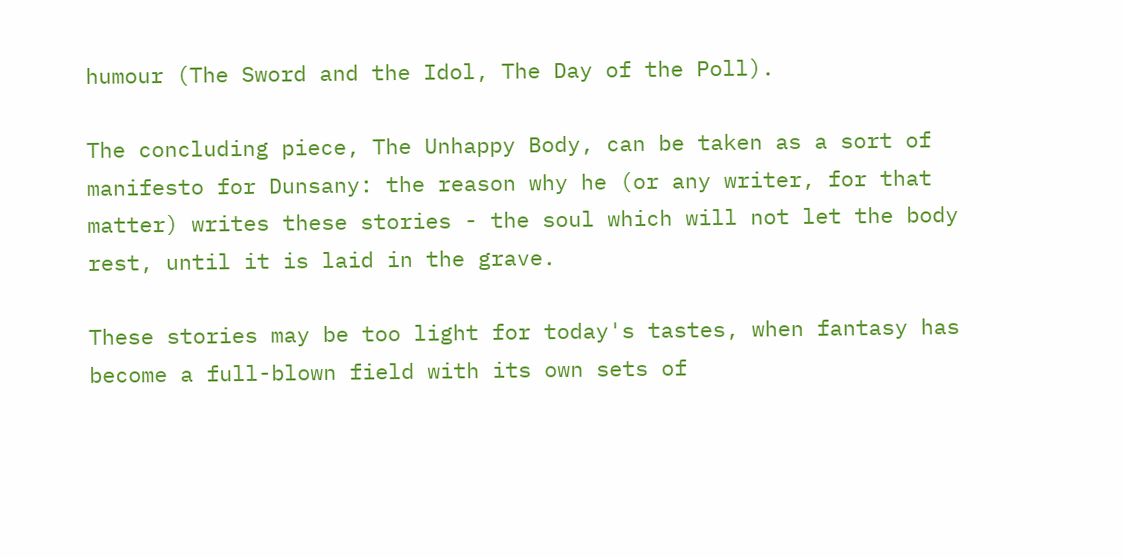humour (The Sword and the Idol, The Day of the Poll).

The concluding piece, The Unhappy Body, can be taken as a sort of manifesto for Dunsany: the reason why he (or any writer, for that matter) writes these stories - the soul which will not let the body rest, until it is laid in the grave.

These stories may be too light for today's tastes, when fantasy has become a full-blown field with its own sets of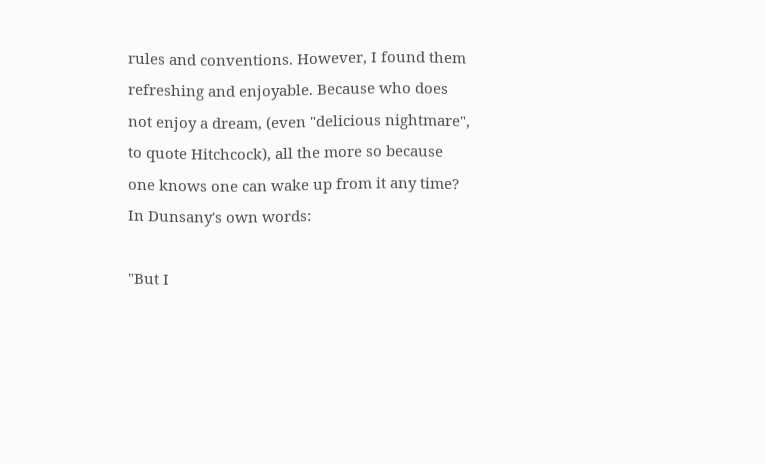rules and conventions. However, I found them refreshing and enjoyable. Because who does not enjoy a dream, (even "delicious nightmare", to quote Hitchcock), all the more so because one knows one can wake up from it any time? In Dunsany's own words:

"But I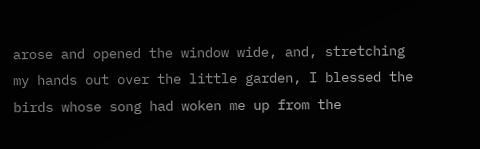arose and opened the window wide, and, stretching my hands out over the little garden, I blessed the birds whose song had woken me up from the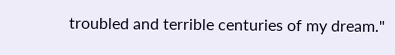troubled and terrible centuries of my dream."